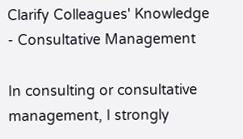Clarify Colleagues' Knowledge - Consultative Management

In consulting or consultative management, I strongly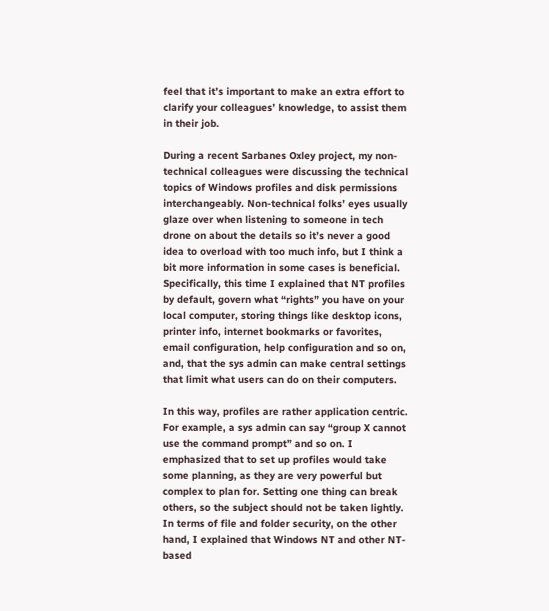feel that it’s important to make an extra effort to clarify your colleagues’ knowledge, to assist them in their job.

During a recent Sarbanes Oxley project, my non-technical colleagues were discussing the technical topics of Windows profiles and disk permissions interchangeably. Non-technical folks’ eyes usually glaze over when listening to someone in tech drone on about the details so it’s never a good idea to overload with too much info, but I think a bit more information in some cases is beneficial. Specifically, this time I explained that NT profiles by default, govern what “rights” you have on your local computer, storing things like desktop icons, printer info, internet bookmarks or favorites, email configuration, help configuration and so on, and, that the sys admin can make central settings that limit what users can do on their computers.

In this way, profiles are rather application centric. For example, a sys admin can say “group X cannot use the command prompt” and so on. I emphasized that to set up profiles would take some planning, as they are very powerful but complex to plan for. Setting one thing can break others, so the subject should not be taken lightly. In terms of file and folder security, on the other hand, I explained that Windows NT and other NT-based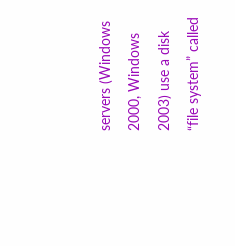servers (Windows 2000, Windows 2003) use a disk “file system” called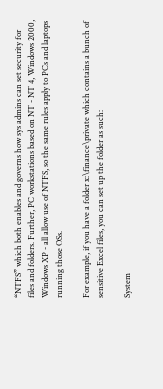“NTFS” which both enables and governs how sys admins can set security for files and folders. Further, PC workstations based on NT - NT 4, Windows 2000, Windows XP - all allow use of NTFS, so the same rules apply to PCs and laptops running those OSs.

For example, if you have a folder x:\finance\private which contains a bunch of sensitive Excel files, you can set up the folder as such:

System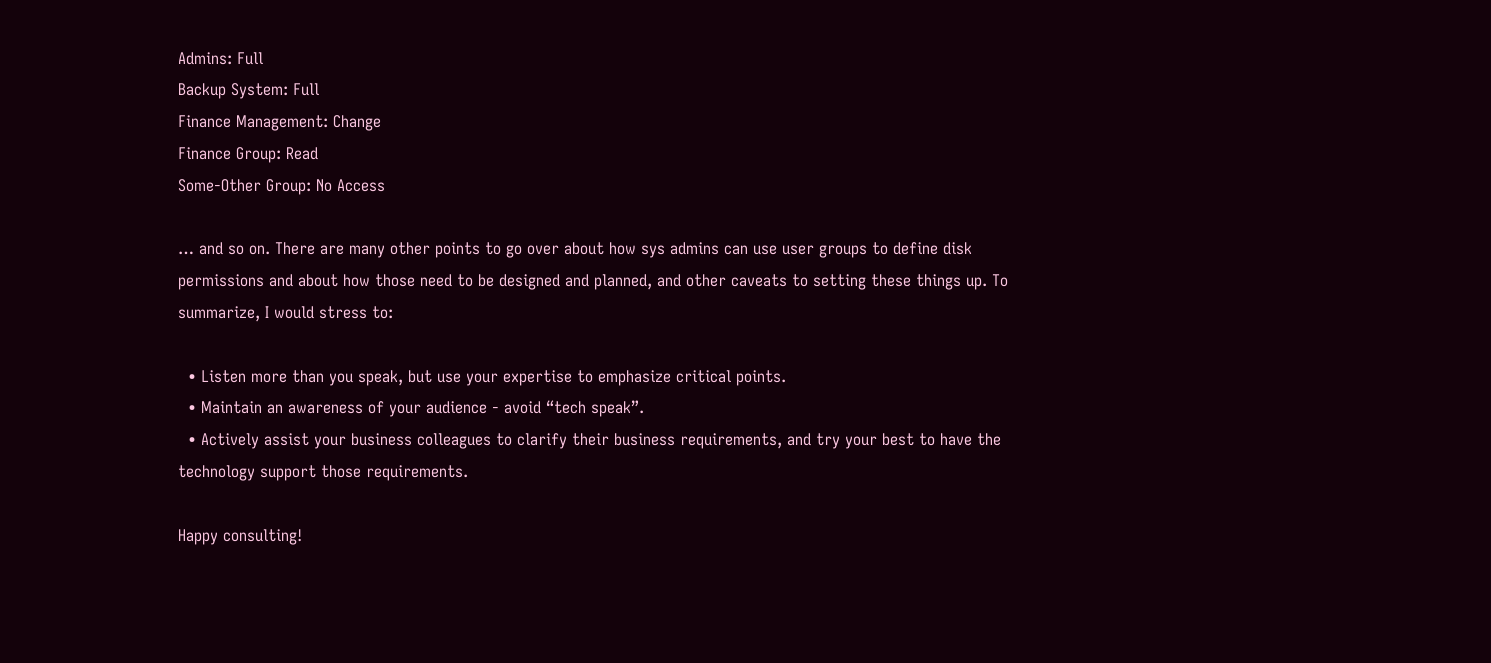Admins: Full
Backup System: Full
Finance Management: Change
Finance Group: Read
Some-Other Group: No Access

… and so on. There are many other points to go over about how sys admins can use user groups to define disk permissions and about how those need to be designed and planned, and other caveats to setting these things up. To summarize, I would stress to:

  • Listen more than you speak, but use your expertise to emphasize critical points.
  • Maintain an awareness of your audience - avoid “tech speak”.
  • Actively assist your business colleagues to clarify their business requirements, and try your best to have the technology support those requirements.

Happy consulting!